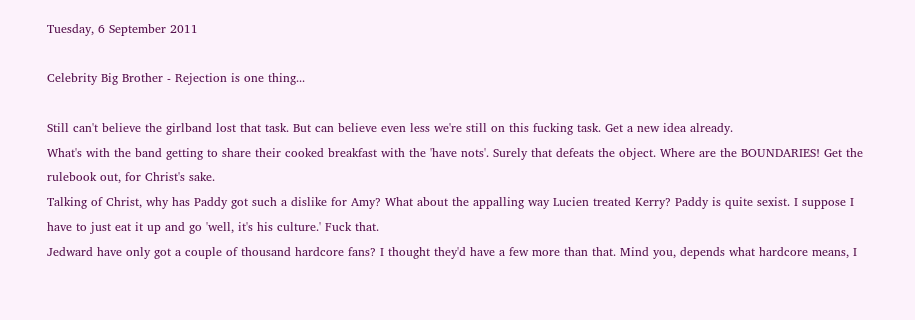Tuesday, 6 September 2011

Celebrity Big Brother - Rejection is one thing...

Still can't believe the girlband lost that task. But can believe even less we're still on this fucking task. Get a new idea already.
What's with the band getting to share their cooked breakfast with the 'have nots'. Surely that defeats the object. Where are the BOUNDARIES! Get the rulebook out, for Christ's sake.
Talking of Christ, why has Paddy got such a dislike for Amy? What about the appalling way Lucien treated Kerry? Paddy is quite sexist. I suppose I have to just eat it up and go 'well, it's his culture.' Fuck that.
Jedward have only got a couple of thousand hardcore fans? I thought they'd have a few more than that. Mind you, depends what hardcore means, I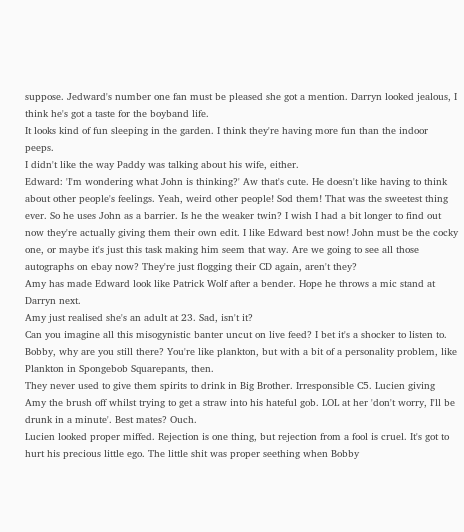suppose. Jedward's number one fan must be pleased she got a mention. Darryn looked jealous, I think he's got a taste for the boyband life.
It looks kind of fun sleeping in the garden. I think they're having more fun than the indoor peeps.
I didn't like the way Paddy was talking about his wife, either.
Edward: 'I'm wondering what John is thinking?' Aw that's cute. He doesn't like having to think about other people's feelings. Yeah, weird other people! Sod them! That was the sweetest thing ever. So he uses John as a barrier. Is he the weaker twin? I wish I had a bit longer to find out now they're actually giving them their own edit. I like Edward best now! John must be the cocky one, or maybe it's just this task making him seem that way. Are we going to see all those autographs on ebay now? They're just flogging their CD again, aren't they?
Amy has made Edward look like Patrick Wolf after a bender. Hope he throws a mic stand at Darryn next.
Amy just realised she's an adult at 23. Sad, isn't it?
Can you imagine all this misogynistic banter uncut on live feed? I bet it's a shocker to listen to. Bobby, why are you still there? You're like plankton, but with a bit of a personality problem, like Plankton in Spongebob Squarepants, then.
They never used to give them spirits to drink in Big Brother. Irresponsible C5. Lucien giving Amy the brush off whilst trying to get a straw into his hateful gob. LOL at her 'don't worry, I'll be drunk in a minute'. Best mates? Ouch.
Lucien looked proper miffed. Rejection is one thing, but rejection from a fool is cruel. It's got to hurt his precious little ego. The little shit was proper seething when Bobby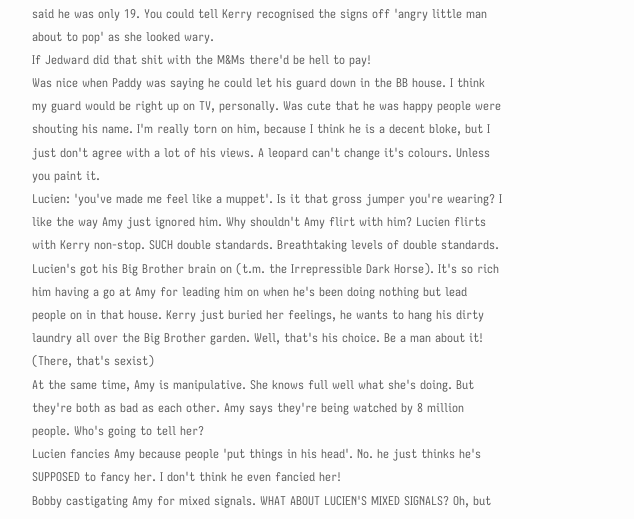said he was only 19. You could tell Kerry recognised the signs off 'angry little man about to pop' as she looked wary.
If Jedward did that shit with the M&Ms there'd be hell to pay!
Was nice when Paddy was saying he could let his guard down in the BB house. I think my guard would be right up on TV, personally. Was cute that he was happy people were shouting his name. I'm really torn on him, because I think he is a decent bloke, but I just don't agree with a lot of his views. A leopard can't change it's colours. Unless you paint it.
Lucien: 'you've made me feel like a muppet'. Is it that gross jumper you're wearing? I like the way Amy just ignored him. Why shouldn't Amy flirt with him? Lucien flirts with Kerry non-stop. SUCH double standards. Breathtaking levels of double standards.
Lucien's got his Big Brother brain on (t.m. the Irrepressible Dark Horse). It's so rich him having a go at Amy for leading him on when he's been doing nothing but lead people on in that house. Kerry just buried her feelings, he wants to hang his dirty laundry all over the Big Brother garden. Well, that's his choice. Be a man about it! (There, that's sexist)
At the same time, Amy is manipulative. She knows full well what she's doing. But they're both as bad as each other. Amy says they're being watched by 8 million people. Who's going to tell her?
Lucien fancies Amy because people 'put things in his head'. No. he just thinks he's SUPPOSED to fancy her. I don't think he even fancied her!
Bobby castigating Amy for mixed signals. WHAT ABOUT LUCIEN'S MIXED SIGNALS? Oh, but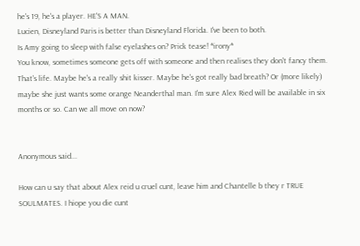he's 19, he's a player. HE'S A MAN.
Lucien, Disneyland Paris is better than Disneyland Florida. I've been to both.
Is Amy going to sleep with false eyelashes on? Prick tease! *irony*
You know, sometimes someone gets off with someone and then realises they don't fancy them. That's life. Maybe he's a really shit kisser. Maybe he's got really bad breath? Or (more likely) maybe she just wants some orange Neanderthal man. I'm sure Alex Ried will be available in six months or so. Can we all move on now?


Anonymous said...

How can u say that about Alex reid u cruel cunt, leave him and Chantelle b they r TRUE SOULMATES. I hiope you die cunt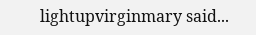lightupvirginmary said...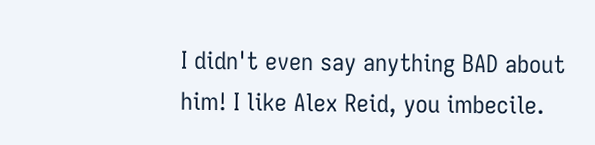I didn't even say anything BAD about him! I like Alex Reid, you imbecile.